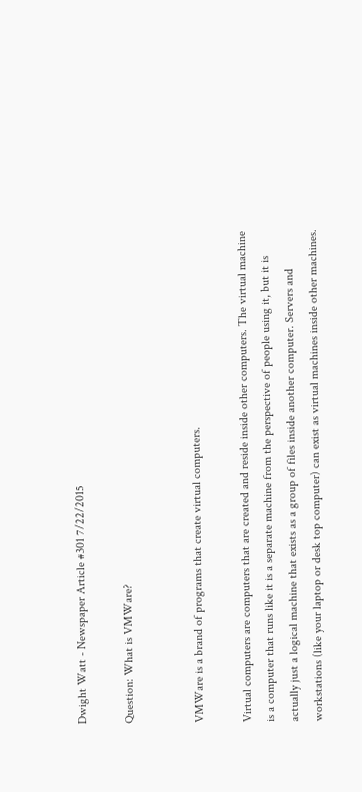Dwight Watt - Newspaper Article #301 7/22/2015

Question: What is VMWare?


VMWare is a brand of programs that create virtual computers.

Virtual computers are computers that are created and reside inside other computers. The virtual machine is a computer that runs like it is a separate machine from the perspective of people using it, but it is actually just a logical machine that exists as a group of files inside another computer. Servers and workstations (like your laptop or desk top computer) can exist as virtual machines inside other machines.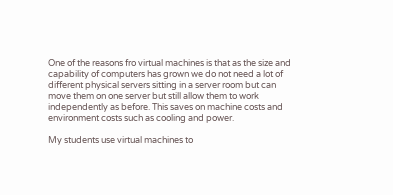One of the reasons fro virtual machines is that as the size and capability of computers has grown we do not need a lot of different physical servers sitting in a server room but can move them on one server but still allow them to work independently as before. This saves on machine costs and environment costs such as cooling and power.

My students use virtual machines to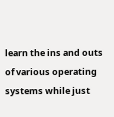learn the ins and outs of various operating systems while just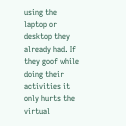using the laptop or desktop they already had. If they goof while doing their activities it only hurts the virtual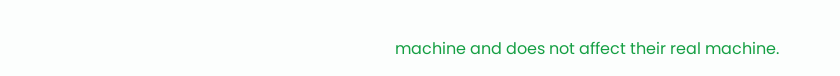machine and does not affect their real machine.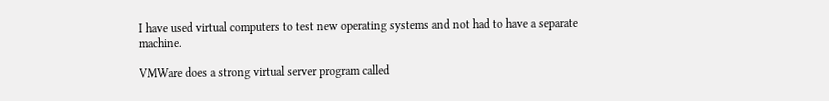I have used virtual computers to test new operating systems and not had to have a separate machine.

VMWare does a strong virtual server program called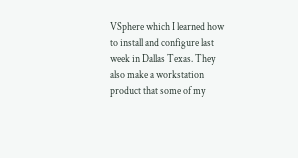VSphere which I learned how to install and configure last week in Dallas Texas. They also make a workstation product that some of my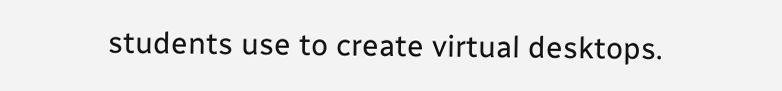students use to create virtual desktops.